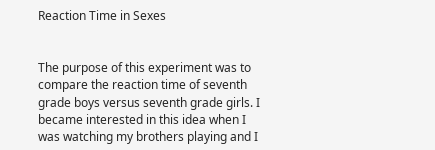Reaction Time in Sexes


The purpose of this experiment was to compare the reaction time of seventh grade boys versus seventh grade girls. I became interested in this idea when I was watching my brothers playing and I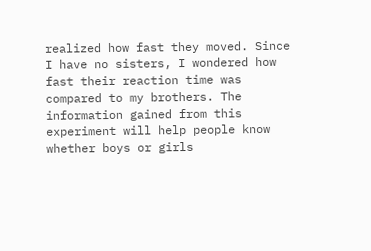realized how fast they moved. Since I have no sisters, I wondered how fast their reaction time was compared to my brothers. The information gained from this experiment will help people know whether boys or girls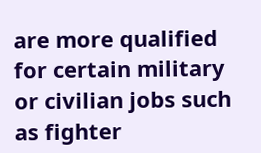are more qualified for certain military or civilian jobs such as fighter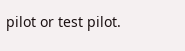pilot or test pilot.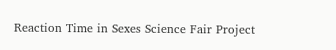Reaction Time in Sexes Science Fair Project